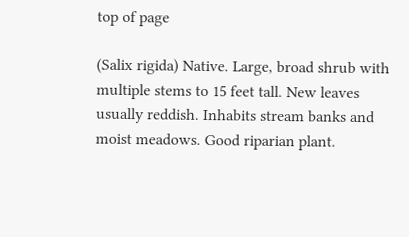top of page

(Salix rigida) Native. Large, broad shrub with multiple stems to 15 feet tall. New leaves usually reddish. Inhabits stream banks and moist meadows. Good riparian plant.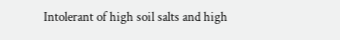Intolerant of high soil salts and high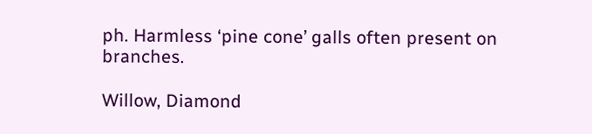ph. Harmless ‘pine cone’ galls often present on branches.

Willow, Diamond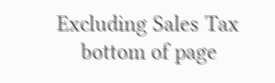Excluding Sales Tax
    bottom of page